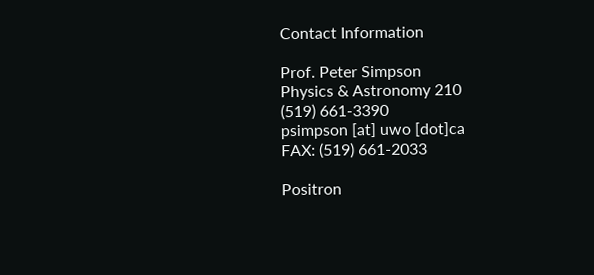Contact Information

Prof. Peter Simpson
Physics & Astronomy 210
(519) 661-3390
psimpson [at] uwo [dot]ca
FAX: (519) 661-2033

Positron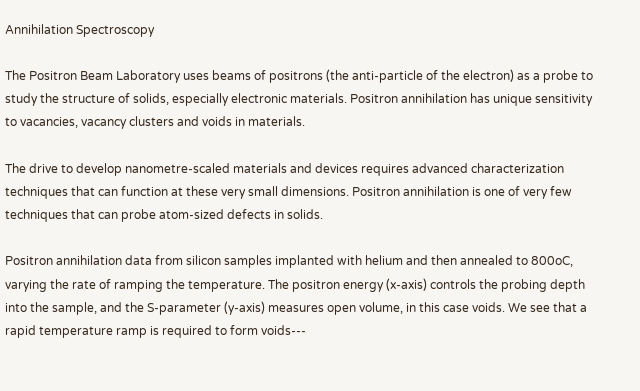Annihilation Spectroscopy

The Positron Beam Laboratory uses beams of positrons (the anti-particle of the electron) as a probe to study the structure of solids, especially electronic materials. Positron annihilation has unique sensitivity to vacancies, vacancy clusters and voids in materials.

The drive to develop nanometre-scaled materials and devices requires advanced characterization techniques that can function at these very small dimensions. Positron annihilation is one of very few techniques that can probe atom-sized defects in solids.

Positron annihilation data from silicon samples implanted with helium and then annealed to 800oC, varying the rate of ramping the temperature. The positron energy (x-axis) controls the probing depth into the sample, and the S-parameter (y-axis) measures open volume, in this case voids. We see that a rapid temperature ramp is required to form voids---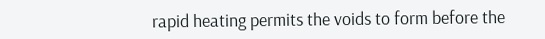rapid heating permits the voids to form before the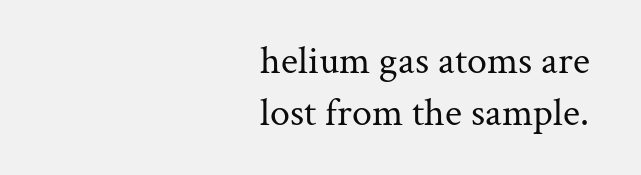helium gas atoms are lost from the sample.